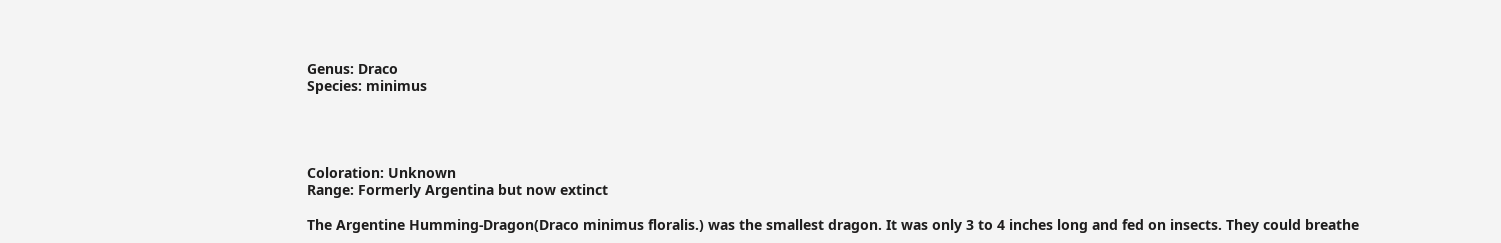Genus: Draco
Species: minimus




Coloration: Unknown
Range: Formerly Argentina but now extinct

The Argentine Humming-Dragon(Draco minimus floralis.) was the smallest dragon. It was only 3 to 4 inches long and fed on insects. They could breathe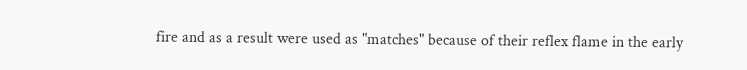fire and as a result were used as "matches" because of their reflex flame in the early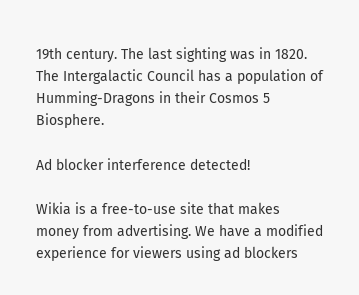19th century. The last sighting was in 1820. The Intergalactic Council has a population of Humming-Dragons in their Cosmos 5 Biosphere.

Ad blocker interference detected!

Wikia is a free-to-use site that makes money from advertising. We have a modified experience for viewers using ad blockers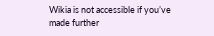Wikia is not accessible if you’ve made further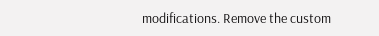modifications. Remove the custom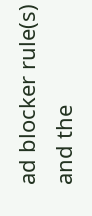ad blocker rule(s) and the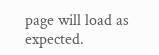page will load as expected.